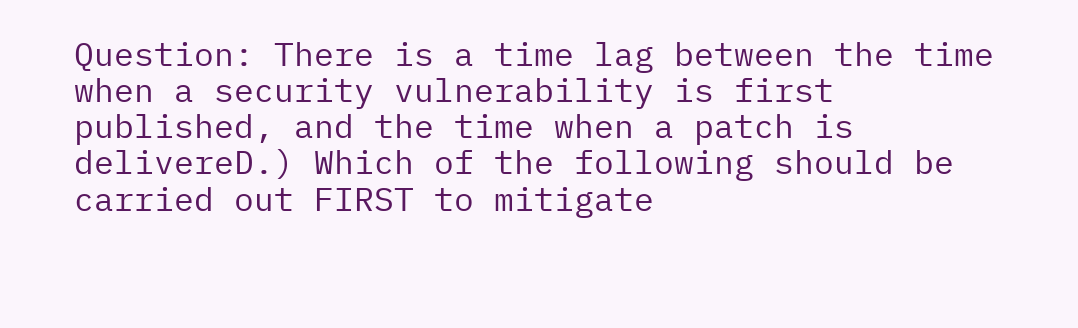Question: There is a time lag between the time when a security vulnerability is first published, and the time when a patch is delivereD.) Which of the following should be carried out FIRST to mitigate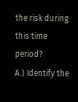the risk during this time period?
A.) Identify the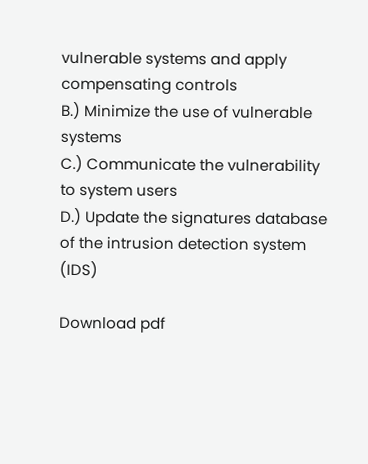vulnerable systems and apply compensating controls
B.) Minimize the use of vulnerable systems
C.) Communicate the vulnerability to system users
D.) Update the signatures database of the intrusion detection system (IDS)

Download pdf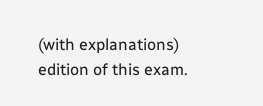(with explanations) edition of this exam.